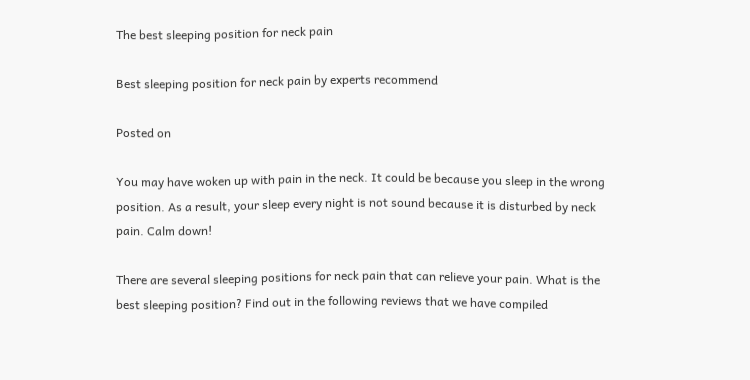The best sleeping position for neck pain

Best sleeping position for neck pain by experts recommend

Posted on

You may have woken up with pain in the neck. It could be because you sleep in the wrong position. As a result, your sleep every night is not sound because it is disturbed by neck pain. Calm down!

There are several sleeping positions for neck pain that can relieve your pain. What is the best sleeping position? Find out in the following reviews that we have compiled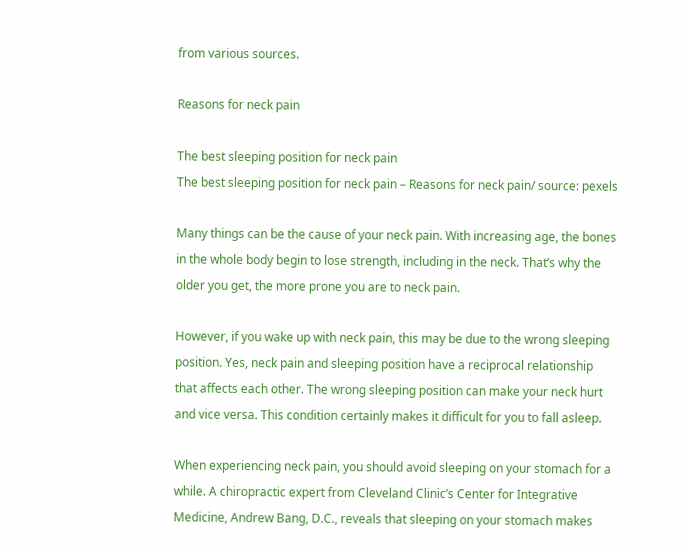from various sources.

Reasons for neck pain

The best sleeping position for neck pain
The best sleeping position for neck pain – Reasons for neck pain/ source: pexels

Many things can be the cause of your neck pain. With increasing age, the bones in the whole body begin to lose strength, including in the neck. That’s why the older you get, the more prone you are to neck pain.

However, if you wake up with neck pain, this may be due to the wrong sleeping position. Yes, neck pain and sleeping position have a reciprocal relationship that affects each other. The wrong sleeping position can make your neck hurt and vice versa. This condition certainly makes it difficult for you to fall asleep.

When experiencing neck pain, you should avoid sleeping on your stomach for a while. A chiropractic expert from Cleveland Clinic’s Center for Integrative Medicine, Andrew Bang, D.C., reveals that sleeping on your stomach makes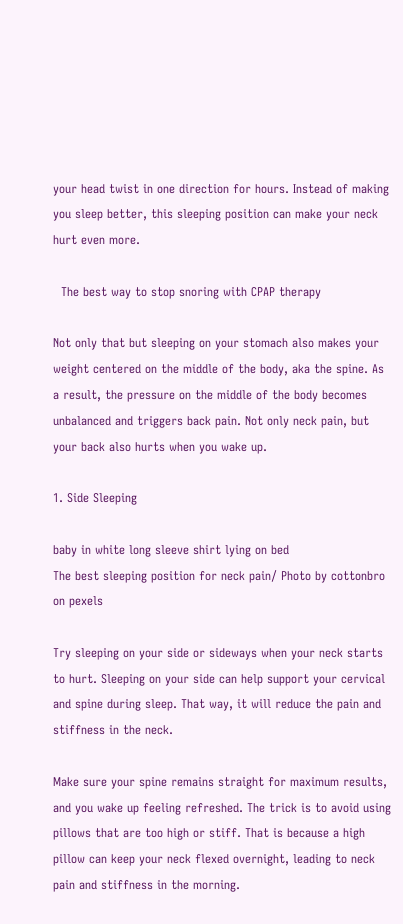your head twist in one direction for hours. Instead of making you sleep better, this sleeping position can make your neck hurt even more.

  The best way to stop snoring with CPAP therapy

Not only that but sleeping on your stomach also makes your weight centered on the middle of the body, aka the spine. As a result, the pressure on the middle of the body becomes unbalanced and triggers back pain. Not only neck pain, but your back also hurts when you wake up.

1. Side Sleeping

baby in white long sleeve shirt lying on bed
The best sleeping position for neck pain/ Photo by cottonbro on pexels

Try sleeping on your side or sideways when your neck starts to hurt. Sleeping on your side can help support your cervical and spine during sleep. That way, it will reduce the pain and stiffness in the neck.

Make sure your spine remains straight for maximum results, and you wake up feeling refreshed. The trick is to avoid using pillows that are too high or stiff. That is because a high pillow can keep your neck flexed overnight, leading to neck pain and stiffness in the morning.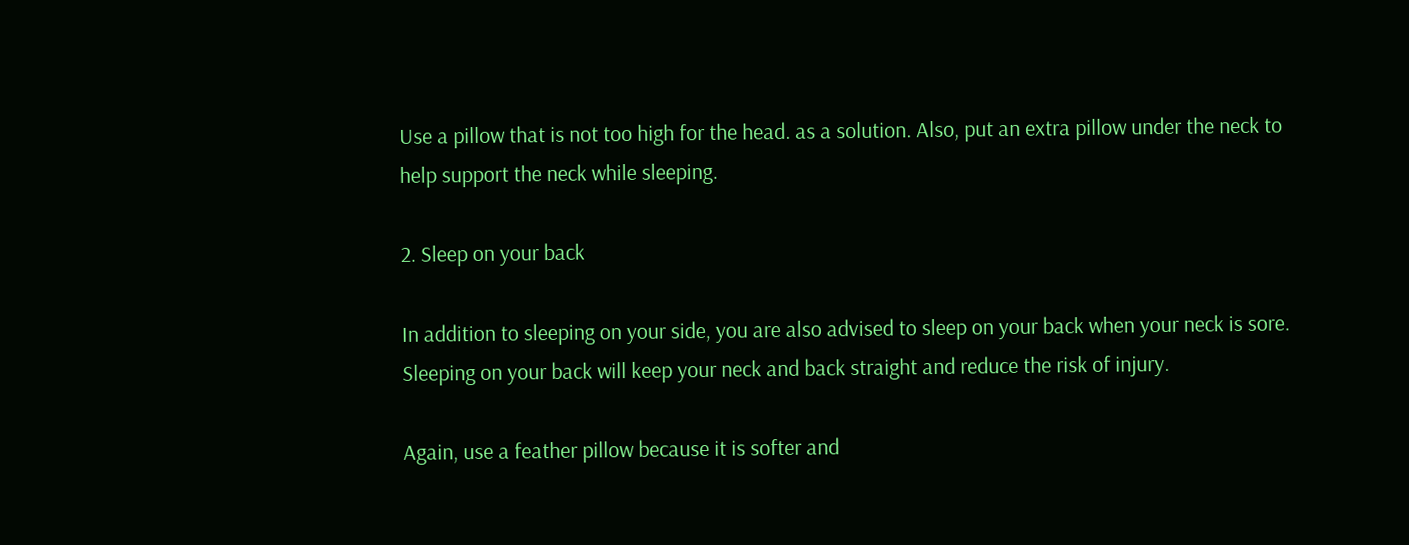Use a pillow that is not too high for the head. as a solution. Also, put an extra pillow under the neck to help support the neck while sleeping.

2. Sleep on your back

In addition to sleeping on your side, you are also advised to sleep on your back when your neck is sore. Sleeping on your back will keep your neck and back straight and reduce the risk of injury.

Again, use a feather pillow because it is softer and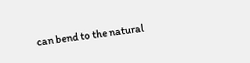can bend to the natural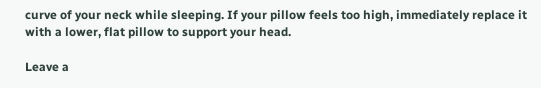curve of your neck while sleeping. If your pillow feels too high, immediately replace it with a lower, flat pillow to support your head.

Leave a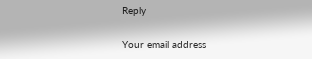Reply

Your email address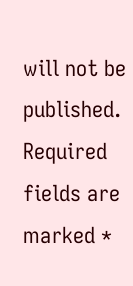will not be published. Required fields are marked *